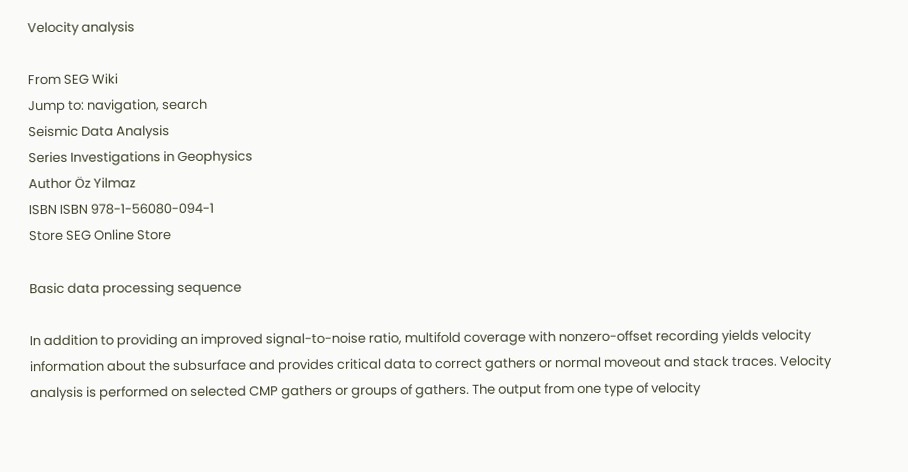Velocity analysis

From SEG Wiki
Jump to: navigation, search
Seismic Data Analysis
Series Investigations in Geophysics
Author Öz Yilmaz
ISBN ISBN 978-1-56080-094-1
Store SEG Online Store

Basic data processing sequence

In addition to providing an improved signal-to-noise ratio, multifold coverage with nonzero-offset recording yields velocity information about the subsurface and provides critical data to correct gathers or normal moveout and stack traces. Velocity analysis is performed on selected CMP gathers or groups of gathers. The output from one type of velocity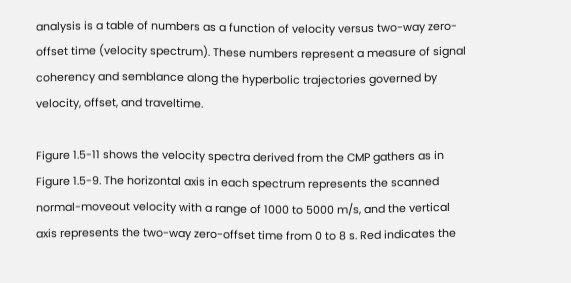analysis is a table of numbers as a function of velocity versus two-way zero-offset time (velocity spectrum). These numbers represent a measure of signal coherency and semblance along the hyperbolic trajectories governed by velocity, offset, and traveltime.

Figure 1.5-11 shows the velocity spectra derived from the CMP gathers as in Figure 1.5-9. The horizontal axis in each spectrum represents the scanned normal-moveout velocity with a range of 1000 to 5000 m/s, and the vertical axis represents the two-way zero-offset time from 0 to 8 s. Red indicates the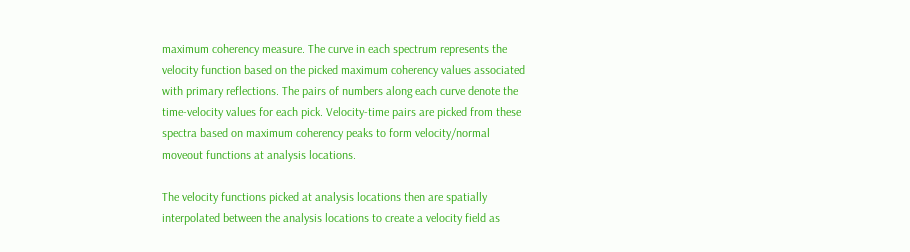maximum coherency measure. The curve in each spectrum represents the velocity function based on the picked maximum coherency values associated with primary reflections. The pairs of numbers along each curve denote the time-velocity values for each pick. Velocity-time pairs are picked from these spectra based on maximum coherency peaks to form velocity/normal moveout functions at analysis locations.

The velocity functions picked at analysis locations then are spatially interpolated between the analysis locations to create a velocity field as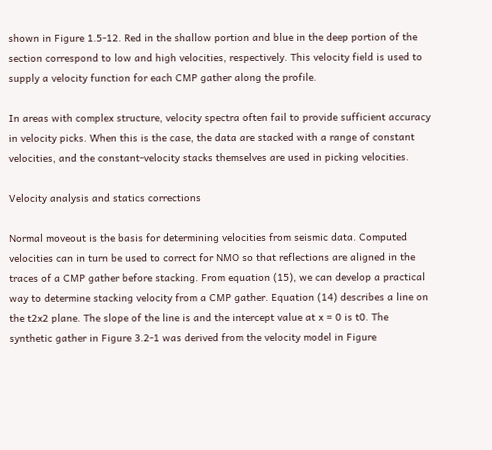shown in Figure 1.5-12. Red in the shallow portion and blue in the deep portion of the section correspond to low and high velocities, respectively. This velocity field is used to supply a velocity function for each CMP gather along the profile.

In areas with complex structure, velocity spectra often fail to provide sufficient accuracy in velocity picks. When this is the case, the data are stacked with a range of constant velocities, and the constant-velocity stacks themselves are used in picking velocities.

Velocity analysis and statics corrections

Normal moveout is the basis for determining velocities from seismic data. Computed velocities can in turn be used to correct for NMO so that reflections are aligned in the traces of a CMP gather before stacking. From equation (15), we can develop a practical way to determine stacking velocity from a CMP gather. Equation (14) describes a line on the t2x2 plane. The slope of the line is and the intercept value at x = 0 is t0. The synthetic gather in Figure 3.2-1 was derived from the velocity model in Figure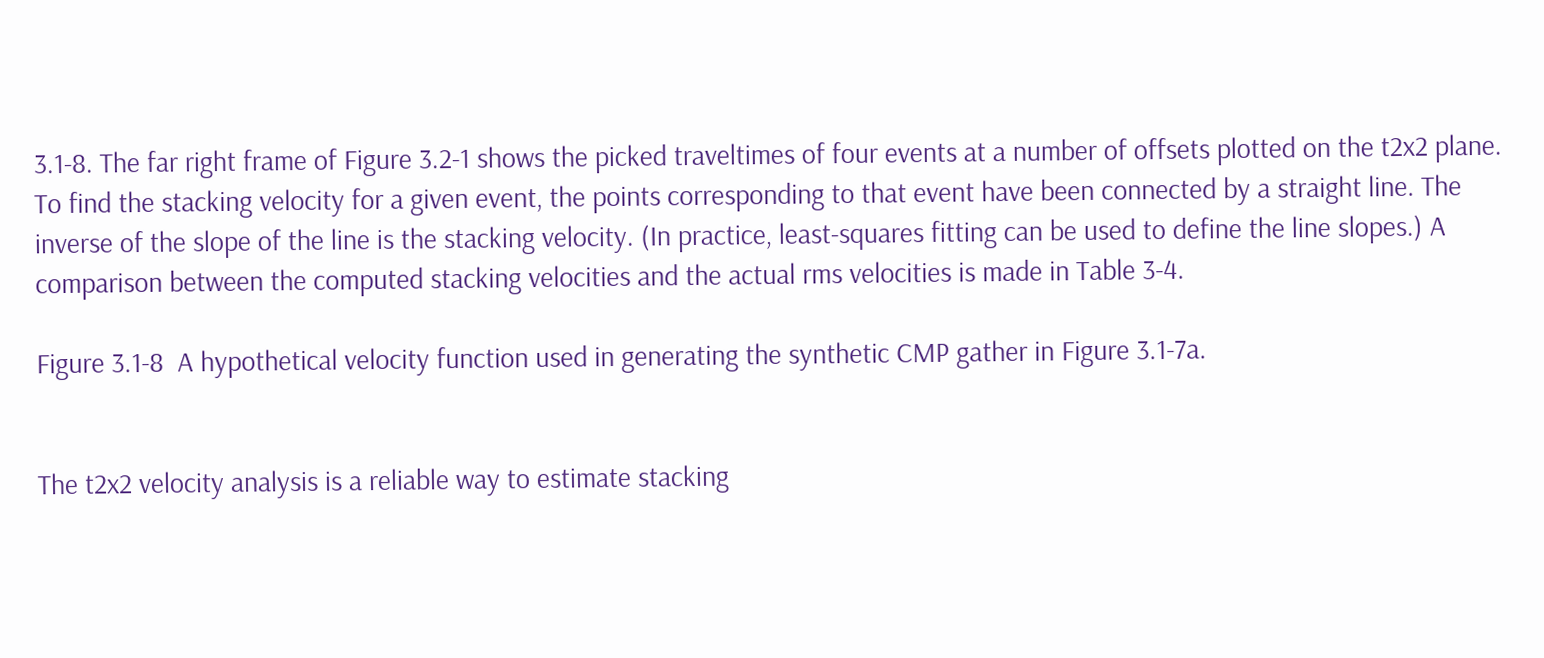3.1-8. The far right frame of Figure 3.2-1 shows the picked traveltimes of four events at a number of offsets plotted on the t2x2 plane. To find the stacking velocity for a given event, the points corresponding to that event have been connected by a straight line. The inverse of the slope of the line is the stacking velocity. (In practice, least-squares fitting can be used to define the line slopes.) A comparison between the computed stacking velocities and the actual rms velocities is made in Table 3-4.

Figure 3.1-8  A hypothetical velocity function used in generating the synthetic CMP gather in Figure 3.1-7a.


The t2x2 velocity analysis is a reliable way to estimate stacking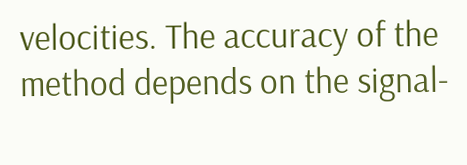velocities. The accuracy of the method depends on the signal-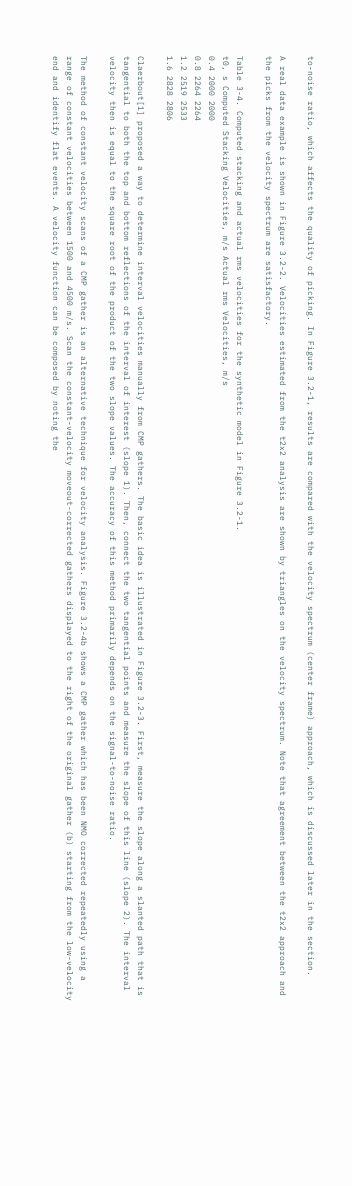to-noise ratio, which affects the quality of picking. In Figure 3.2-1, results are compared with the velocity spectrum (center frame) approach, which is discussed later in the section.

A real data example is shown in Figure 3.2-2. Velocities estimated from the t2x2 analysis are shown by triangles on the velocity spectrum. Note that agreement between the t2x2 approach and the picks from the velocity spectrum are satisfactory.

Table 3-4. Computed stacking and actual rms velocities for the synthetic model in Figure 3.2-1.
t0, s Computed Stacking Velocities, m/s Actual rms Velocities, m/s
0.4 2000 2000
0.8 2264 2264
1.2 2519 2533
1.6 2828 2806

Claerbout[1] proposed a way to determine interval velocities manually from CMP gathers. The basic idea is illustrated in Figure 3.2-3. First, measure the slope along a slanted path that is tangential to both the top and bottom reflections of the interval of interest (slope 1). Then, connect the two tangential points and measure the slope of this line (slope 2). The interval velocity then is equal to the square root of the product of the two slope values. The accuracy of this method primarily depends on the signal-to-noise ratio.

The method of constant velocity scans of a CMP gather is an alternative technique for velocity analysis. Figure 3.2-4b shows a CMP gather which has been NMO corrected repeatedly using a range of constant velocities between 1500 and 4500 m/s. Scan the constant-velocity moveout-corrected gathers displayed to the right of the original gather (b) starting from the low-velocity end and identify flat events. A velocity function can be composed by noting the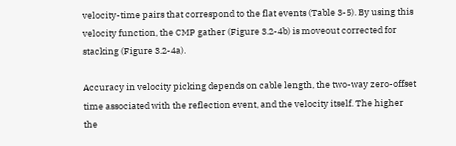velocity-time pairs that correspond to the flat events (Table 3-5). By using this velocity function, the CMP gather (Figure 3.2-4b) is moveout corrected for stacking (Figure 3.2-4a).

Accuracy in velocity picking depends on cable length, the two-way zero-offset time associated with the reflection event, and the velocity itself. The higher the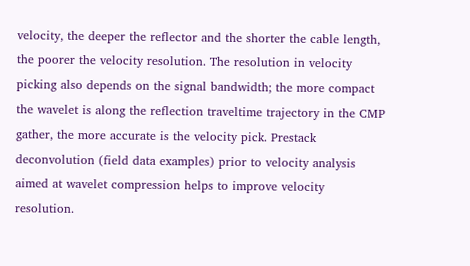velocity, the deeper the reflector and the shorter the cable length, the poorer the velocity resolution. The resolution in velocity picking also depends on the signal bandwidth; the more compact the wavelet is along the reflection traveltime trajectory in the CMP gather, the more accurate is the velocity pick. Prestack deconvolution (field data examples) prior to velocity analysis aimed at wavelet compression helps to improve velocity resolution.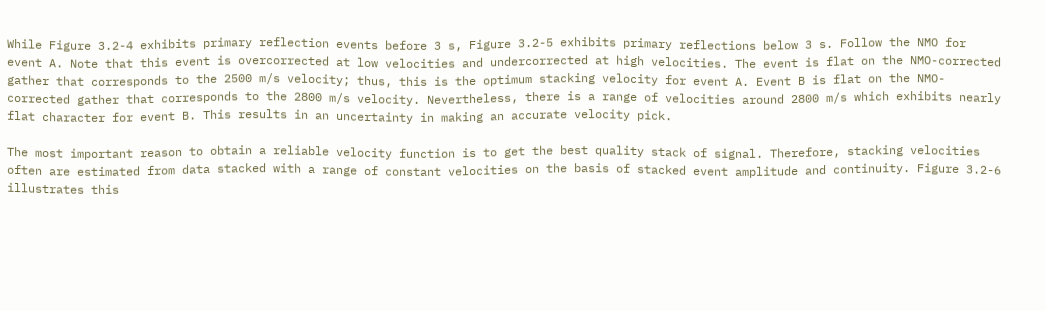While Figure 3.2-4 exhibits primary reflection events before 3 s, Figure 3.2-5 exhibits primary reflections below 3 s. Follow the NMO for event A. Note that this event is overcorrected at low velocities and undercorrected at high velocities. The event is flat on the NMO-corrected gather that corresponds to the 2500 m/s velocity; thus, this is the optimum stacking velocity for event A. Event B is flat on the NMO-corrected gather that corresponds to the 2800 m/s velocity. Nevertheless, there is a range of velocities around 2800 m/s which exhibits nearly flat character for event B. This results in an uncertainty in making an accurate velocity pick.

The most important reason to obtain a reliable velocity function is to get the best quality stack of signal. Therefore, stacking velocities often are estimated from data stacked with a range of constant velocities on the basis of stacked event amplitude and continuity. Figure 3.2-6 illustrates this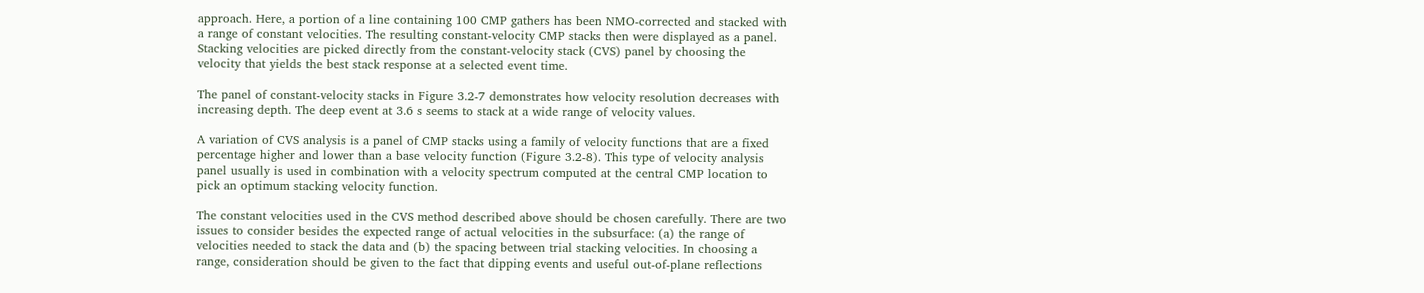approach. Here, a portion of a line containing 100 CMP gathers has been NMO-corrected and stacked with a range of constant velocities. The resulting constant-velocity CMP stacks then were displayed as a panel. Stacking velocities are picked directly from the constant-velocity stack (CVS) panel by choosing the velocity that yields the best stack response at a selected event time.

The panel of constant-velocity stacks in Figure 3.2-7 demonstrates how velocity resolution decreases with increasing depth. The deep event at 3.6 s seems to stack at a wide range of velocity values.

A variation of CVS analysis is a panel of CMP stacks using a family of velocity functions that are a fixed percentage higher and lower than a base velocity function (Figure 3.2-8). This type of velocity analysis panel usually is used in combination with a velocity spectrum computed at the central CMP location to pick an optimum stacking velocity function.

The constant velocities used in the CVS method described above should be chosen carefully. There are two issues to consider besides the expected range of actual velocities in the subsurface: (a) the range of velocities needed to stack the data and (b) the spacing between trial stacking velocities. In choosing a range, consideration should be given to the fact that dipping events and useful out-of-plane reflections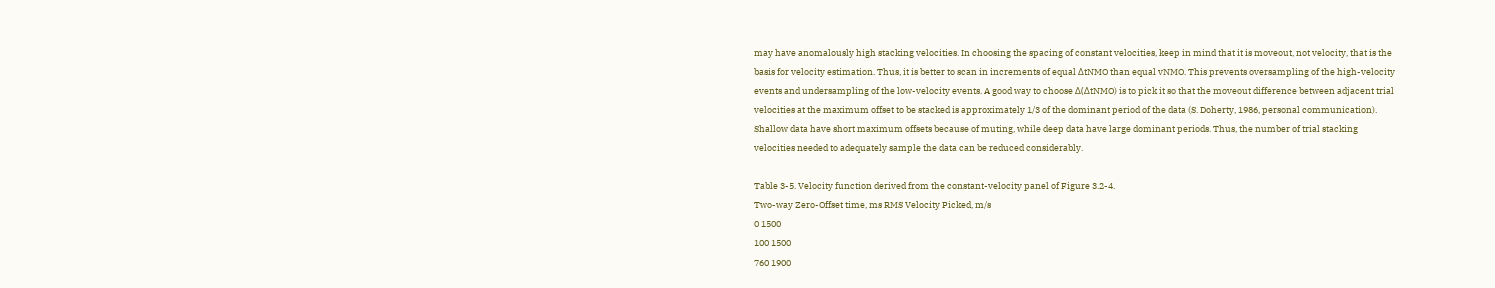may have anomalously high stacking velocities. In choosing the spacing of constant velocities, keep in mind that it is moveout, not velocity, that is the basis for velocity estimation. Thus, it is better to scan in increments of equal ΔtNMO than equal vNMO. This prevents oversampling of the high-velocity events and undersampling of the low-velocity events. A good way to choose Δ(ΔtNMO) is to pick it so that the moveout difference between adjacent trial velocities at the maximum offset to be stacked is approximately 1/3 of the dominant period of the data (S. Doherty, 1986, personal communication). Shallow data have short maximum offsets because of muting, while deep data have large dominant periods. Thus, the number of trial stacking velocities needed to adequately sample the data can be reduced considerably.

Table 3-5. Velocity function derived from the constant-velocity panel of Figure 3.2-4.
Two-way Zero-Offset time, ms RMS Velocity Picked, m/s
0 1500
100 1500
760 1900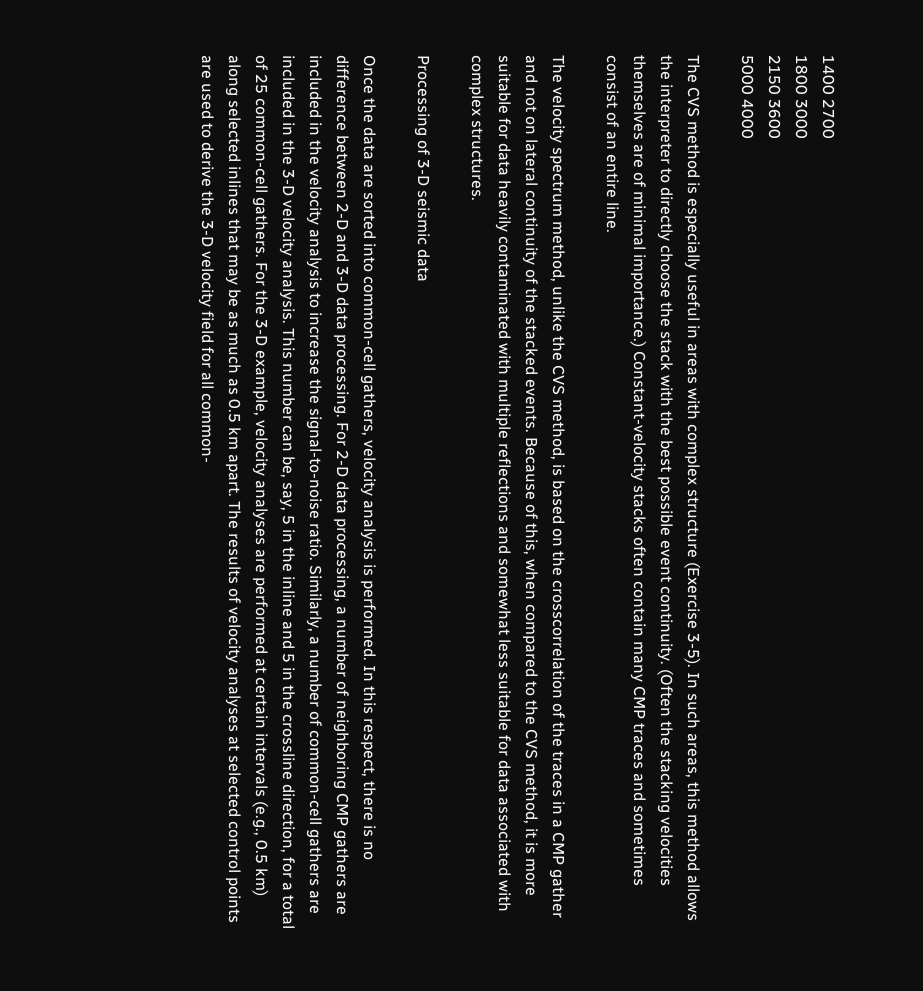1400 2700
1800 3000
2150 3600
5000 4000

The CVS method is especially useful in areas with complex structure (Exercise 3-5). In such areas, this method allows the interpreter to directly choose the stack with the best possible event continuity. (Often the stacking velocities themselves are of minimal importance.) Constant-velocity stacks often contain many CMP traces and sometimes consist of an entire line.

The velocity spectrum method, unlike the CVS method, is based on the crosscorrelation of the traces in a CMP gather and not on lateral continuity of the stacked events. Because of this, when compared to the CVS method, it is more suitable for data heavily contaminated with multiple reflections and somewhat less suitable for data associated with complex structures.

Processing of 3-D seismic data

Once the data are sorted into common-cell gathers, velocity analysis is performed. In this respect, there is no difference between 2-D and 3-D data processing. For 2-D data processing, a number of neighboring CMP gathers are included in the velocity analysis to increase the signal-to-noise ratio. Similarly, a number of common-cell gathers are included in the 3-D velocity analysis. This number can be, say, 5 in the inline and 5 in the crossline direction, for a total of 25 common-cell gathers. For the 3-D example, velocity analyses are performed at certain intervals (e.g., 0.5 km) along selected inlines that may be as much as 0.5 km apart. The results of velocity analyses at selected control points are used to derive the 3-D velocity field for all common-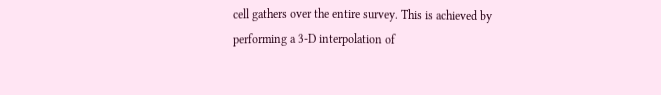cell gathers over the entire survey. This is achieved by performing a 3-D interpolation of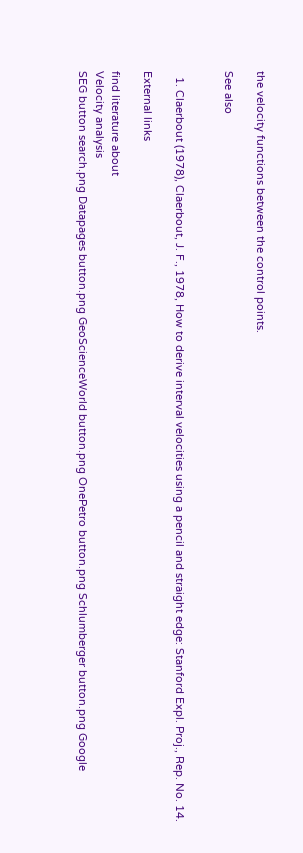the velocity functions between the control points.

See also


  1. Claerbout (1978), Claerbout, J. F., 1978, How to derive interval velocities using a pencil and straight edge: Stanford Expl. Proj., Rep. No. 14.

External links

find literature about
Velocity analysis
SEG button search.png Datapages button.png GeoScienceWorld button.png OnePetro button.png Schlumberger button.png Google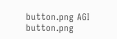button.png AGI button.png